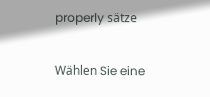properly sätze

Wählen Sie eine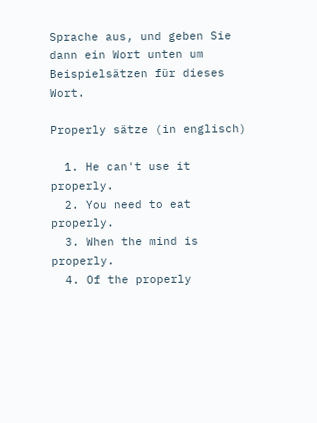Sprache aus, und geben Sie dann ein Wort unten um Beispielsätzen für dieses Wort.

Properly sätze (in englisch)

  1. He can't use it properly.
  2. You need to eat properly.
  3. When the mind is properly.
  4. Of the properly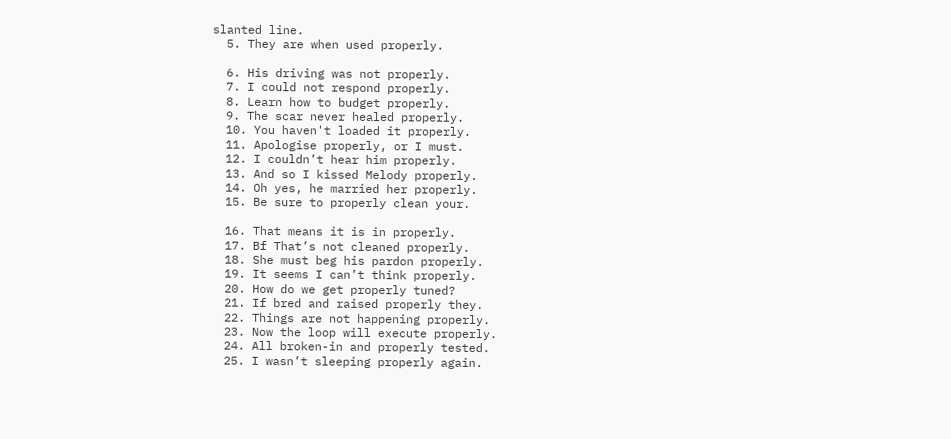slanted line.
  5. They are when used properly.

  6. His driving was not properly.
  7. I could not respond properly.
  8. Learn how to budget properly.
  9. The scar never healed properly.
  10. You haven't loaded it properly.
  11. Apologise properly, or I must.
  12. I couldn’t hear him properly.
  13. And so I kissed Melody properly.
  14. Oh yes, he married her properly.
  15. Be sure to properly clean your.

  16. That means it is in properly.
  17. Bf That’s not cleaned properly.
  18. She must beg his pardon properly.
  19. It seems I can’t think properly.
  20. How do we get properly tuned?
  21. If bred and raised properly they.
  22. Things are not happening properly.
  23. Now the loop will execute properly.
  24. All broken-in and properly tested.
  25. I wasn’t sleeping properly again.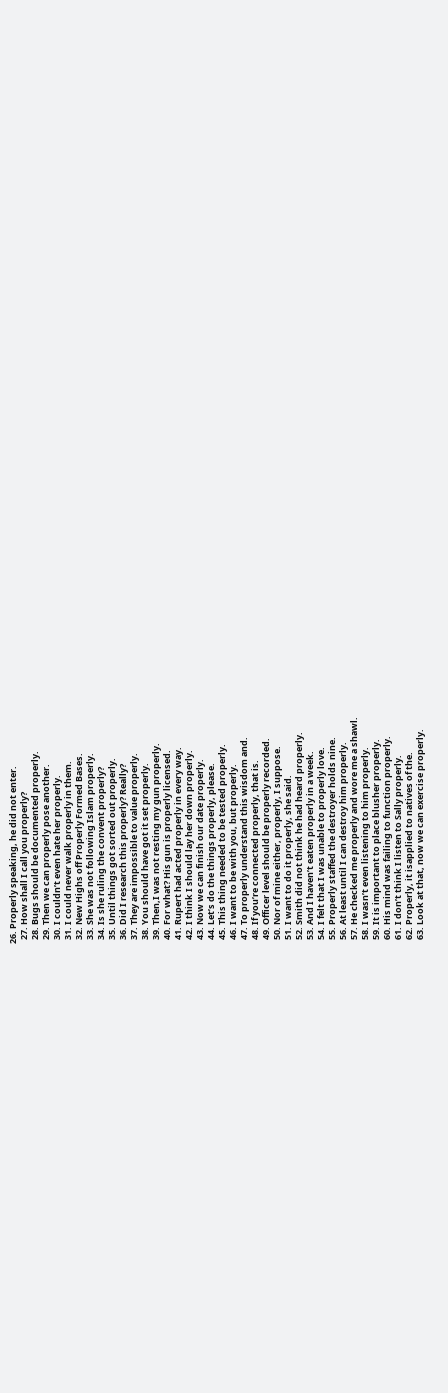26. Properly speaking, he did not enter.
  27. How shall I call you properly?
  28. Bugs should be documented properly.
  29. Then we can properly pose another.
  30. I couldn’t even hate her properly.
  31. I could never walk properly in them.
  32. New Highs off Properly Formed Bases.
  33. She was not following Islam properly.
  34. Is she ruling the convent properly?
  35. Until things got sorted out properly.
  36. Did I research this properly? Really?
  37. They are impossible to value properly.
  38. You should have got it set properly.
  39. Then,I was not resting my gun properly.
  40. For what? His gun is properly licensed.
  41. Rupert had acted properly in every way.
  42. I think I should lay her down properly.
  43. Now we can finish our date properly.
  44. Let’s do the things properly, please.
  45. This thing needed to be tested properly.
  46. I want to be with you, but properly.
  47. To properly understand this wisdom and.
  48. If you’re connected properly, that is.
  49. Officer level should be properly recorded.
  50. Nor of mine either, properly, I suppose.
  51. I want to do it properly, she said.
  52. Smith did not think he had heard properly.
  53. And I haven’t eaten properly in a week.
  54. I felt that I was unable to properly love.
  55. Properly staffed the destroyer holds nine.
  56. At least until I can destroy him properly.
  57. He checked me properly and wore me a shawl.
  58. I wasn’t even listening to him properly.
  59. It is important to place blusher properly.
  60. His mind was failing to function properly.
  61. I don’t think I listen to Sally properly.
  62. Properly, it isapplied to natives of the.
  63. Look at that, now we can exercise properly.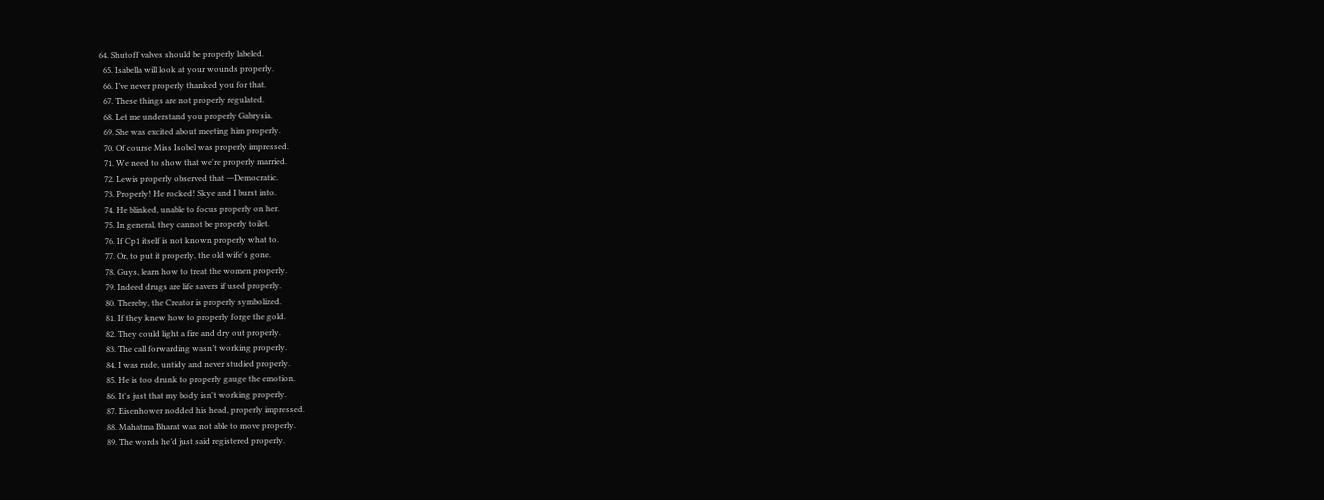64. Shutoff valves should be properly labeled.
  65. Isabella will look at your wounds properly.
  66. I’ve never properly thanked you for that.
  67. These things are not properly regulated.
  68. Let me understand you properly Gabrysia.
  69. She was excited about meeting him properly.
  70. Of course Miss Isobel was properly impressed.
  71. We need to show that we're properly married.
  72. Lewis properly observed that ―Democratic.
  73. Properly! He rocked! Skye and I burst into.
  74. He blinked, unable to focus properly on her.
  75. In general, they cannot be properly toilet.
  76. If Cp1 itself is not known properly what to.
  77. Or, to put it properly, the old wife's gone.
  78. Guys, learn how to treat the women properly.
  79. Indeed drugs are life savers if used properly.
  80. Thereby, the Creator is properly symbolized.
  81. If they knew how to properly forge the gold.
  82. They could light a fire and dry out properly.
  83. The call forwarding wasn’t working properly.
  84. I was rude, untidy and never studied properly.
  85. He is too drunk to properly gauge the emotion.
  86. It's just that my body isn't working properly.
  87. Eisenhower nodded his head, properly impressed.
  88. Mahatma Bharat was not able to move properly.
  89. The words he’d just said registered properly.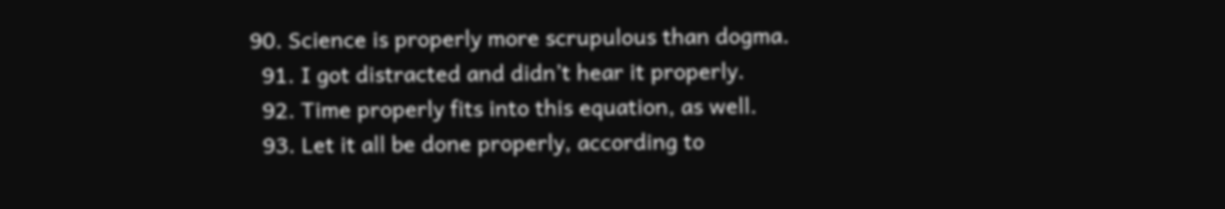90. Science is properly more scrupulous than dogma.
  91. I got distracted and didn’t hear it properly.
  92. Time properly fits into this equation, as well.
  93. Let it all be done properly, according to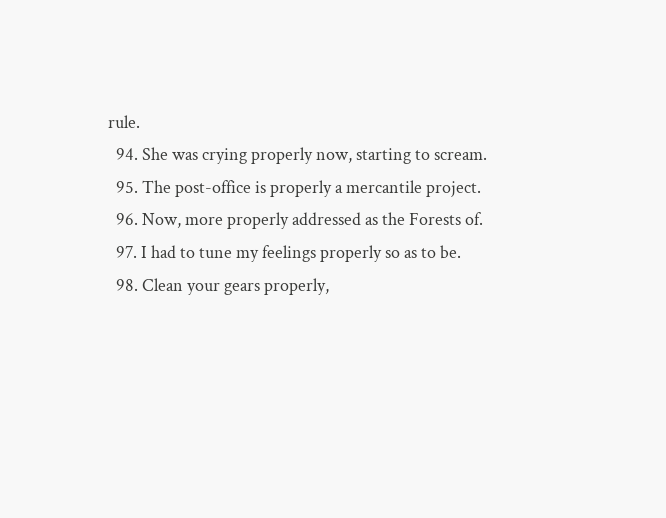rule.
  94. She was crying properly now, starting to scream.
  95. The post-office is properly a mercantile project.
  96. Now, more properly addressed as the Forests of.
  97. I had to tune my feelings properly so as to be.
  98. Clean your gears properly,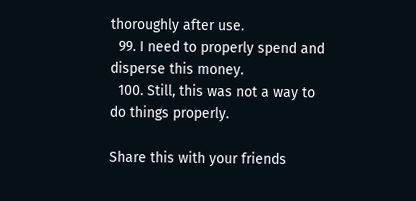thoroughly after use.
  99. I need to properly spend and disperse this money.
  100. Still, this was not a way to do things properly.

Share this with your friends